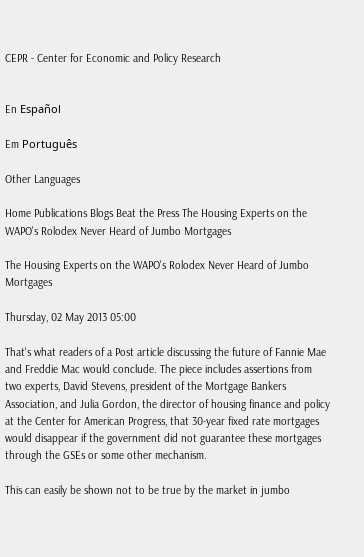CEPR - Center for Economic and Policy Research


En Español

Em Português

Other Languages

Home Publications Blogs Beat the Press The Housing Experts on the WAPO's Rolodex Never Heard of Jumbo Mortgages

The Housing Experts on the WAPO's Rolodex Never Heard of Jumbo Mortgages

Thursday, 02 May 2013 05:00

That's what readers of a Post article discussing the future of Fannie Mae and Freddie Mac would conclude. The piece includes assertions from two experts, David Stevens, president of the Mortgage Bankers Association, and Julia Gordon, the director of housing finance and policy at the Center for American Progress, that 30-year fixed rate mortgages would disappear if the government did not guarantee these mortgages through the GSEs or some other mechanism.

This can easily be shown not to be true by the market in jumbo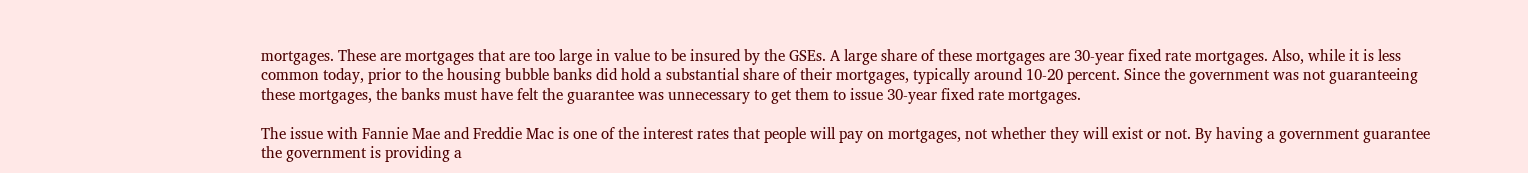mortgages. These are mortgages that are too large in value to be insured by the GSEs. A large share of these mortgages are 30-year fixed rate mortgages. Also, while it is less common today, prior to the housing bubble banks did hold a substantial share of their mortgages, typically around 10-20 percent. Since the government was not guaranteeing these mortgages, the banks must have felt the guarantee was unnecessary to get them to issue 30-year fixed rate mortgages.

The issue with Fannie Mae and Freddie Mac is one of the interest rates that people will pay on mortgages, not whether they will exist or not. By having a government guarantee the government is providing a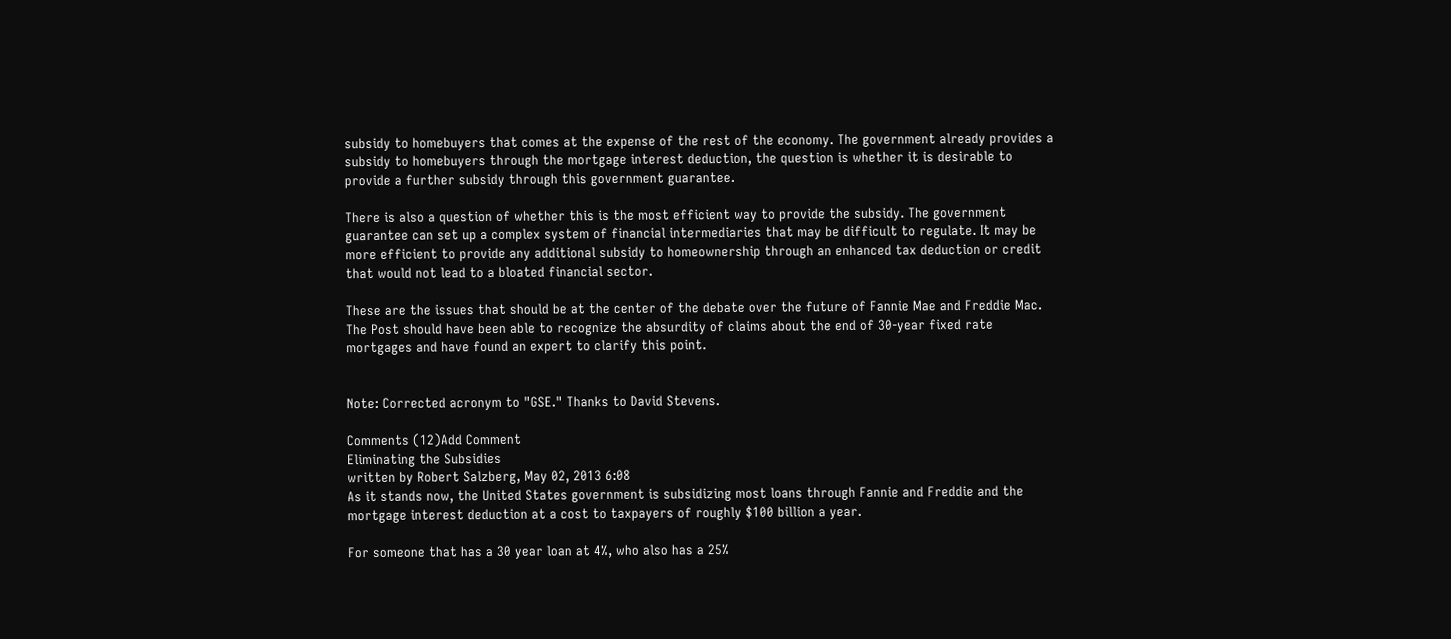subsidy to homebuyers that comes at the expense of the rest of the economy. The government already provides a subsidy to homebuyers through the mortgage interest deduction, the question is whether it is desirable to provide a further subsidy through this government guarantee.

There is also a question of whether this is the most efficient way to provide the subsidy. The government guarantee can set up a complex system of financial intermediaries that may be difficult to regulate. It may be more efficient to provide any additional subsidy to homeownership through an enhanced tax deduction or credit that would not lead to a bloated financial sector.

These are the issues that should be at the center of the debate over the future of Fannie Mae and Freddie Mac. The Post should have been able to recognize the absurdity of claims about the end of 30-year fixed rate mortgages and have found an expert to clarify this point.


Note: Corrected acronym to "GSE." Thanks to David Stevens.

Comments (12)Add Comment
Eliminating the Subsidies
written by Robert Salzberg, May 02, 2013 6:08
As it stands now, the United States government is subsidizing most loans through Fannie and Freddie and the mortgage interest deduction at a cost to taxpayers of roughly $100 billion a year.

For someone that has a 30 year loan at 4%, who also has a 25%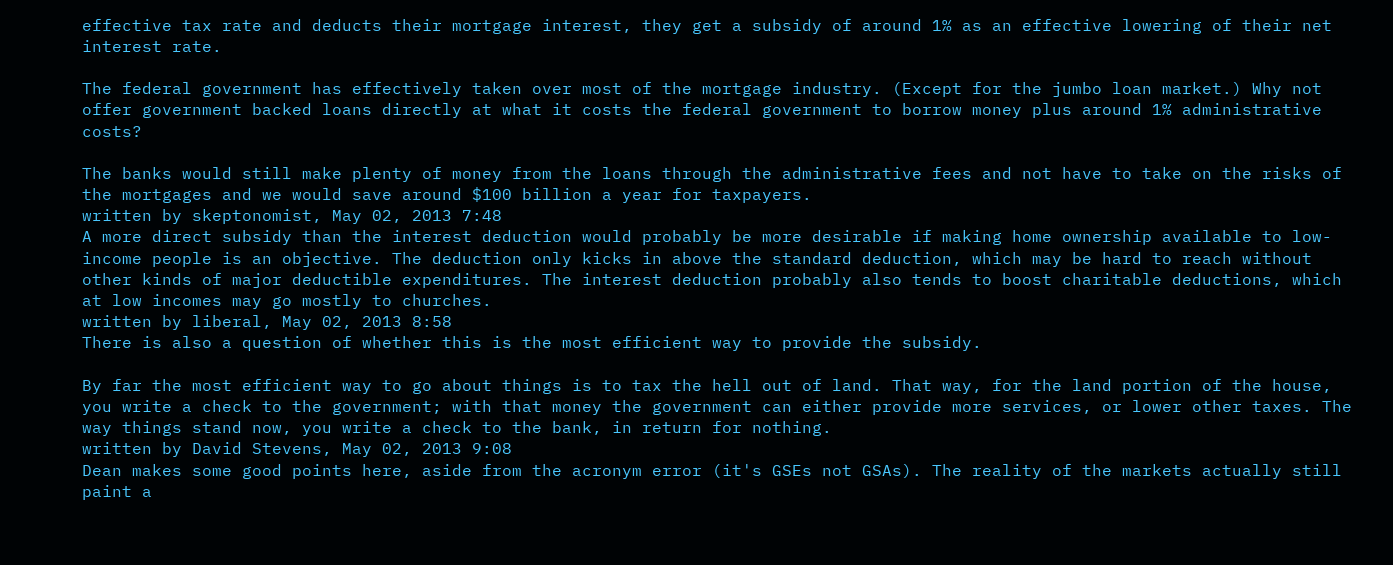effective tax rate and deducts their mortgage interest, they get a subsidy of around 1% as an effective lowering of their net interest rate.

The federal government has effectively taken over most of the mortgage industry. (Except for the jumbo loan market.) Why not offer government backed loans directly at what it costs the federal government to borrow money plus around 1% administrative costs?

The banks would still make plenty of money from the loans through the administrative fees and not have to take on the risks of the mortgages and we would save around $100 billion a year for taxpayers.
written by skeptonomist, May 02, 2013 7:48
A more direct subsidy than the interest deduction would probably be more desirable if making home ownership available to low-income people is an objective. The deduction only kicks in above the standard deduction, which may be hard to reach without other kinds of major deductible expenditures. The interest deduction probably also tends to boost charitable deductions, which at low incomes may go mostly to churches.
written by liberal, May 02, 2013 8:58
There is also a question of whether this is the most efficient way to provide the subsidy.

By far the most efficient way to go about things is to tax the hell out of land. That way, for the land portion of the house, you write a check to the government; with that money the government can either provide more services, or lower other taxes. The way things stand now, you write a check to the bank, in return for nothing.
written by David Stevens, May 02, 2013 9:08
Dean makes some good points here, aside from the acronym error (it's GSEs not GSAs). The reality of the markets actually still paint a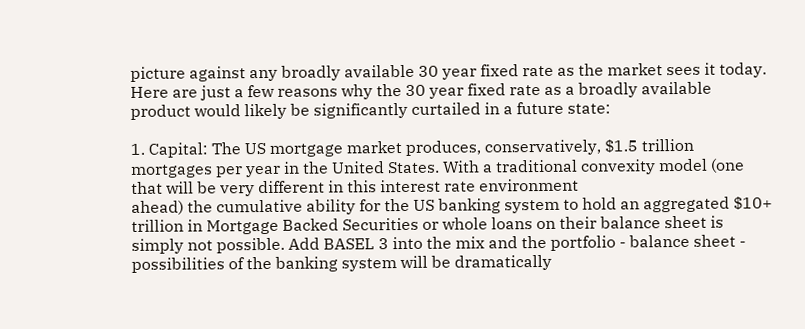picture against any broadly available 30 year fixed rate as the market sees it today. Here are just a few reasons why the 30 year fixed rate as a broadly available product would likely be significantly curtailed in a future state:

1. Capital: The US mortgage market produces, conservatively, $1.5 trillion mortgages per year in the United States. With a traditional convexity model (one that will be very different in this interest rate environment
ahead) the cumulative ability for the US banking system to hold an aggregated $10+ trillion in Mortgage Backed Securities or whole loans on their balance sheet is simply not possible. Add BASEL 3 into the mix and the portfolio - balance sheet - possibilities of the banking system will be dramatically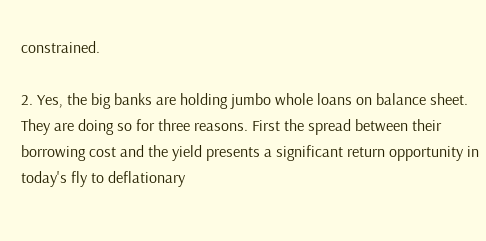constrained.

2. Yes, the big banks are holding jumbo whole loans on balance sheet. They are doing so for three reasons. First the spread between their borrowing cost and the yield presents a significant return opportunity in today's fly to deflationary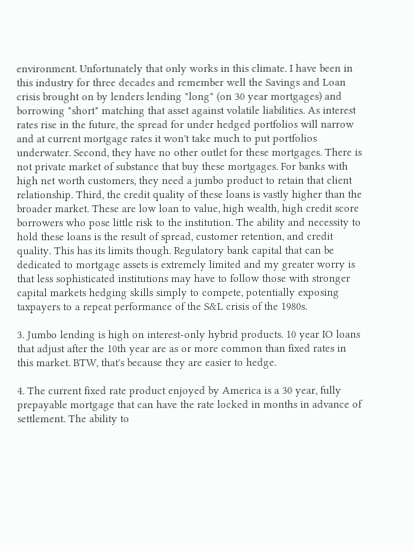environment. Unfortunately that only works in this climate. I have been in this industry for three decades and remember well the Savings and Loan crisis brought on by lenders lending "long" (on 30 year mortgages) and borrowing "short" matching that asset against volatile liabilities. As interest rates rise in the future, the spread for under hedged portfolios will narrow and at current mortgage rates it won't take much to put portfolios underwater. Second, they have no other outlet for these mortgages. There is not private market of substance that buy these mortgages. For banks with high net worth customers, they need a jumbo product to retain that client relationship. Third, the credit quality of these loans is vastly higher than the broader market. These are low loan to value, high wealth, high credit score borrowers who pose little risk to the institution. The ability and necessity to hold these loans is the result of spread, customer retention, and credit quality. This has its limits though. Regulatory bank capital that can be dedicated to mortgage assets is extremely limited and my greater worry is that less sophisticated institutions may have to follow those with stronger capital markets hedging skills simply to compete, potentially exposing taxpayers to a repeat performance of the S&L crisis of the 1980s.

3. Jumbo lending is high on interest-only hybrid products. 10 year IO loans that adjust after the 10th year are as or more common than fixed rates in this market. BTW, that's because they are easier to hedge.

4. The current fixed rate product enjoyed by America is a 30 year, fully prepayable mortgage that can have the rate locked in months in advance of settlement. The ability to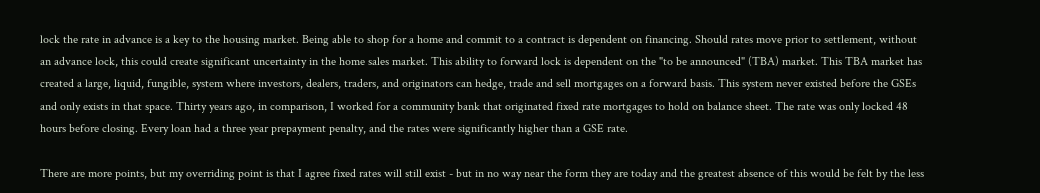lock the rate in advance is a key to the housing market. Being able to shop for a home and commit to a contract is dependent on financing. Should rates move prior to settlement, without an advance lock, this could create significant uncertainty in the home sales market. This ability to forward lock is dependent on the "to be announced" (TBA) market. This TBA market has created a large, liquid, fungible, system where investors, dealers, traders, and originators can hedge, trade and sell mortgages on a forward basis. This system never existed before the GSEs and only exists in that space. Thirty years ago, in comparison, I worked for a community bank that originated fixed rate mortgages to hold on balance sheet. The rate was only locked 48 hours before closing. Every loan had a three year prepayment penalty, and the rates were significantly higher than a GSE rate.

There are more points, but my overriding point is that I agree fixed rates will still exist - but in no way near the form they are today and the greatest absence of this would be felt by the less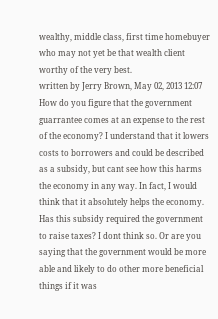wealthy, middle class, first time homebuyer who may not yet be that wealth client worthy of the very best.
written by Jerry Brown, May 02, 2013 12:07
How do you figure that the government guarrantee comes at an expense to the rest of the economy? I understand that it lowers costs to borrowers and could be described as a subsidy, but cant see how this harms the economy in any way. In fact, I would think that it absolutely helps the economy. Has this subsidy required the government to raise taxes? I dont think so. Or are you saying that the government would be more able and likely to do other more beneficial things if it was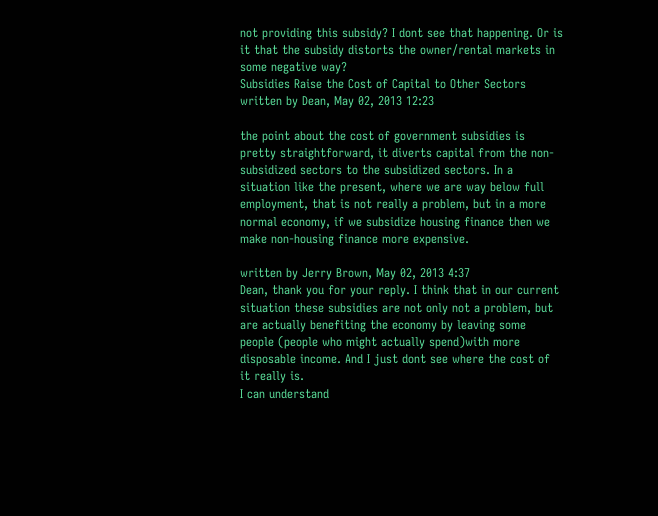not providing this subsidy? I dont see that happening. Or is it that the subsidy distorts the owner/rental markets in some negative way?
Subsidies Raise the Cost of Capital to Other Sectors
written by Dean, May 02, 2013 12:23

the point about the cost of government subsidies is pretty straightforward, it diverts capital from the non-subsidized sectors to the subsidized sectors. In a situation like the present, where we are way below full employment, that is not really a problem, but in a more normal economy, if we subsidize housing finance then we make non-housing finance more expensive.

written by Jerry Brown, May 02, 2013 4:37
Dean, thank you for your reply. I think that in our current situation these subsidies are not only not a problem, but are actually benefiting the economy by leaving some people (people who might actually spend)with more disposable income. And I just dont see where the cost of it really is.
I can understand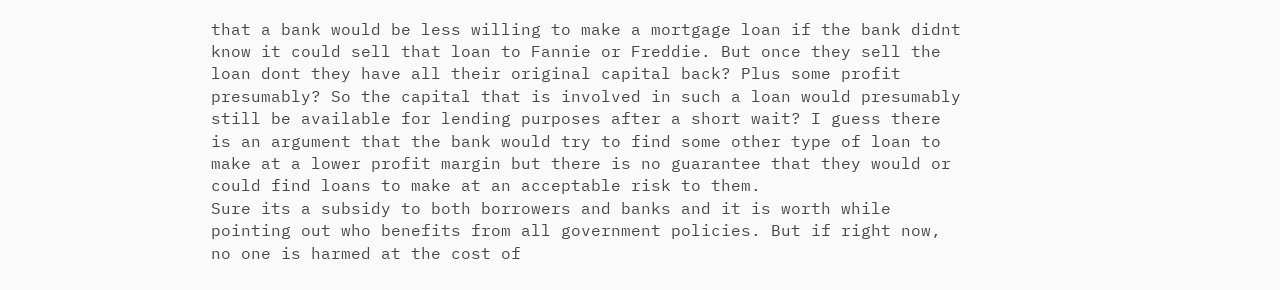that a bank would be less willing to make a mortgage loan if the bank didnt know it could sell that loan to Fannie or Freddie. But once they sell the loan dont they have all their original capital back? Plus some profit presumably? So the capital that is involved in such a loan would presumably still be available for lending purposes after a short wait? I guess there is an argument that the bank would try to find some other type of loan to make at a lower profit margin but there is no guarantee that they would or could find loans to make at an acceptable risk to them.
Sure its a subsidy to both borrowers and banks and it is worth while pointing out who benefits from all government policies. But if right now, no one is harmed at the cost of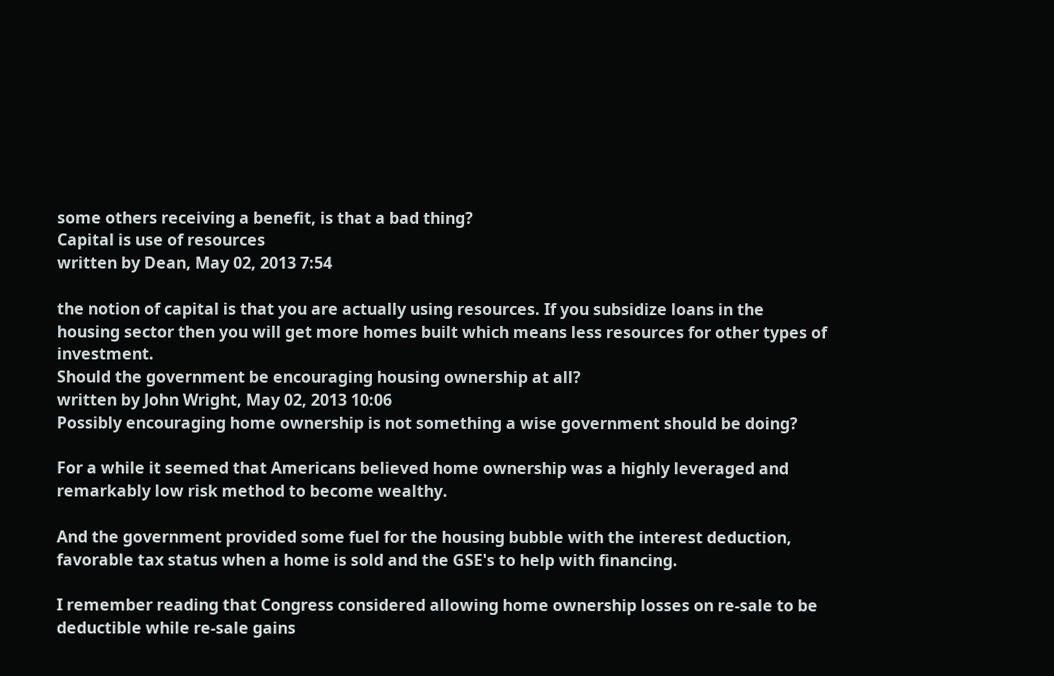some others receiving a benefit, is that a bad thing?
Capital is use of resources
written by Dean, May 02, 2013 7:54

the notion of capital is that you are actually using resources. If you subsidize loans in the housing sector then you will get more homes built which means less resources for other types of investment.
Should the government be encouraging housing ownership at all?
written by John Wright, May 02, 2013 10:06
Possibly encouraging home ownership is not something a wise government should be doing?

For a while it seemed that Americans believed home ownership was a highly leveraged and remarkably low risk method to become wealthy.

And the government provided some fuel for the housing bubble with the interest deduction, favorable tax status when a home is sold and the GSE's to help with financing.

I remember reading that Congress considered allowing home ownership losses on re-sale to be deductible while re-sale gains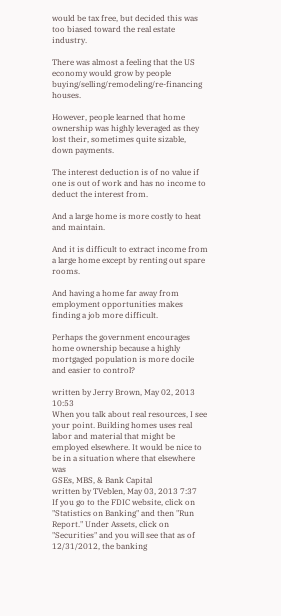would be tax free, but decided this was too biased toward the real estate industry.

There was almost a feeling that the US economy would grow by people buying/selling/remodeling/re-financing houses.

However, people learned that home ownership was highly leveraged as they lost their, sometimes quite sizable, down payments.

The interest deduction is of no value if one is out of work and has no income to deduct the interest from.

And a large home is more costly to heat and maintain.

And it is difficult to extract income from a large home except by renting out spare rooms.

And having a home far away from employment opportunities makes finding a job more difficult.

Perhaps the government encourages home ownership because a highly mortgaged population is more docile and easier to control?

written by Jerry Brown, May 02, 2013 10:53
When you talk about real resources, I see your point. Building homes uses real labor and material that might be employed elsewhere. It would be nice to be in a situation where that elsewhere was
GSEs, MBS, & Bank Capital
written by TVeblen, May 03, 2013 7:37
If you go to the FDIC website, click on "Statistics on Banking" and then "Run Report." Under Assets, click on "Securities" and you will see that as of 12/31/2012, the banking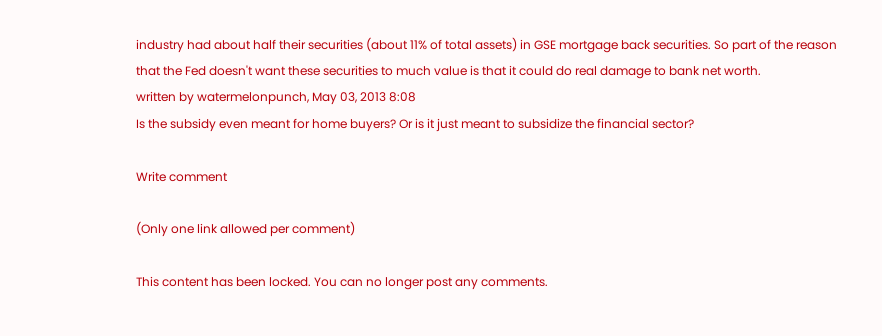industry had about half their securities (about 11% of total assets) in GSE mortgage back securities. So part of the reason that the Fed doesn't want these securities to much value is that it could do real damage to bank net worth.
written by watermelonpunch, May 03, 2013 8:08
Is the subsidy even meant for home buyers? Or is it just meant to subsidize the financial sector?

Write comment

(Only one link allowed per comment)

This content has been locked. You can no longer post any comments.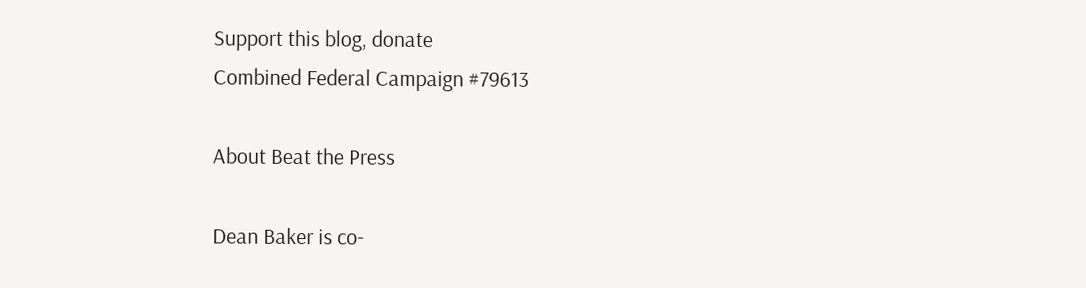Support this blog, donate
Combined Federal Campaign #79613

About Beat the Press

Dean Baker is co-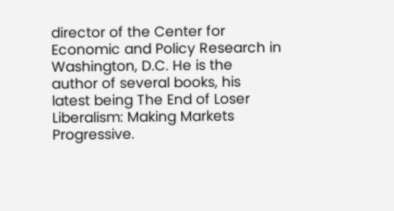director of the Center for Economic and Policy Research in Washington, D.C. He is the author of several books, his latest being The End of Loser Liberalism: Making Markets Progressive.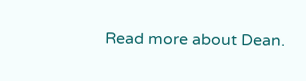Read more about Dean.